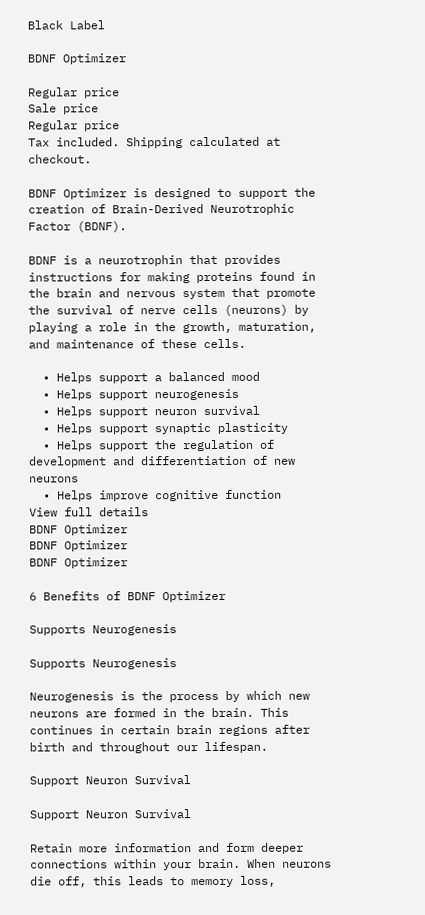Black Label

BDNF Optimizer

Regular price
Sale price
Regular price
Tax included. Shipping calculated at checkout.

BDNF Optimizer is designed to support the creation of Brain-Derived Neurotrophic Factor (BDNF).

BDNF is a neurotrophin that provides instructions for making proteins found in the brain and nervous system that promote the survival of nerve cells (neurons) by playing a role in the growth, maturation, and maintenance of these cells.

  • Helps support a balanced mood
  • Helps support neurogenesis
  • Helps support neuron survival
  • Helps support synaptic plasticity
  • Helps support the regulation of development and differentiation of new neurons
  • Helps improve cognitive function
View full details
BDNF Optimizer
BDNF Optimizer
BDNF Optimizer

6 Benefits of BDNF Optimizer

Supports Neurogenesis

Supports Neurogenesis

Neurogenesis is the process by which new neurons are formed in the brain. This continues in certain brain regions after birth and throughout our lifespan.

Support Neuron Survival

Support Neuron Survival

Retain more information and form deeper connections within your brain. When neurons die off, this leads to memory loss,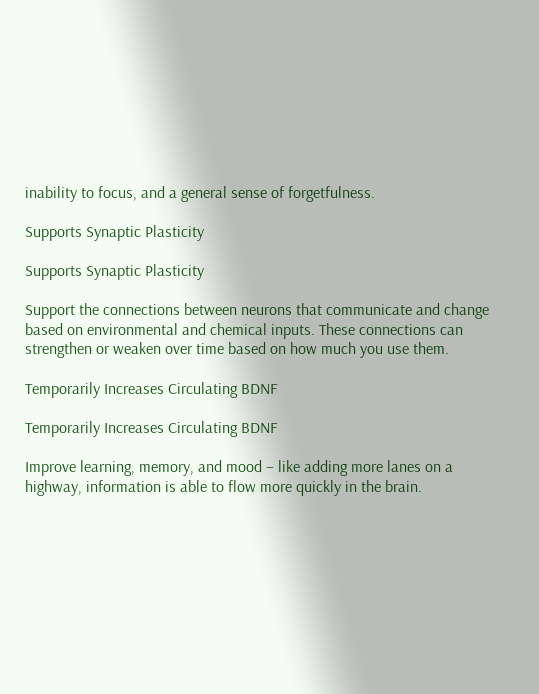inability to focus, and a general sense of forgetfulness.

Supports Synaptic Plasticity

Supports Synaptic Plasticity

Support the connections between neurons that communicate and change based on environmental and chemical inputs. These connections can strengthen or weaken over time based on how much you use them.

Temporarily Increases Circulating BDNF

Temporarily Increases Circulating BDNF

Improve learning, memory, and mood – like adding more lanes on a highway, information is able to flow more quickly in the brain.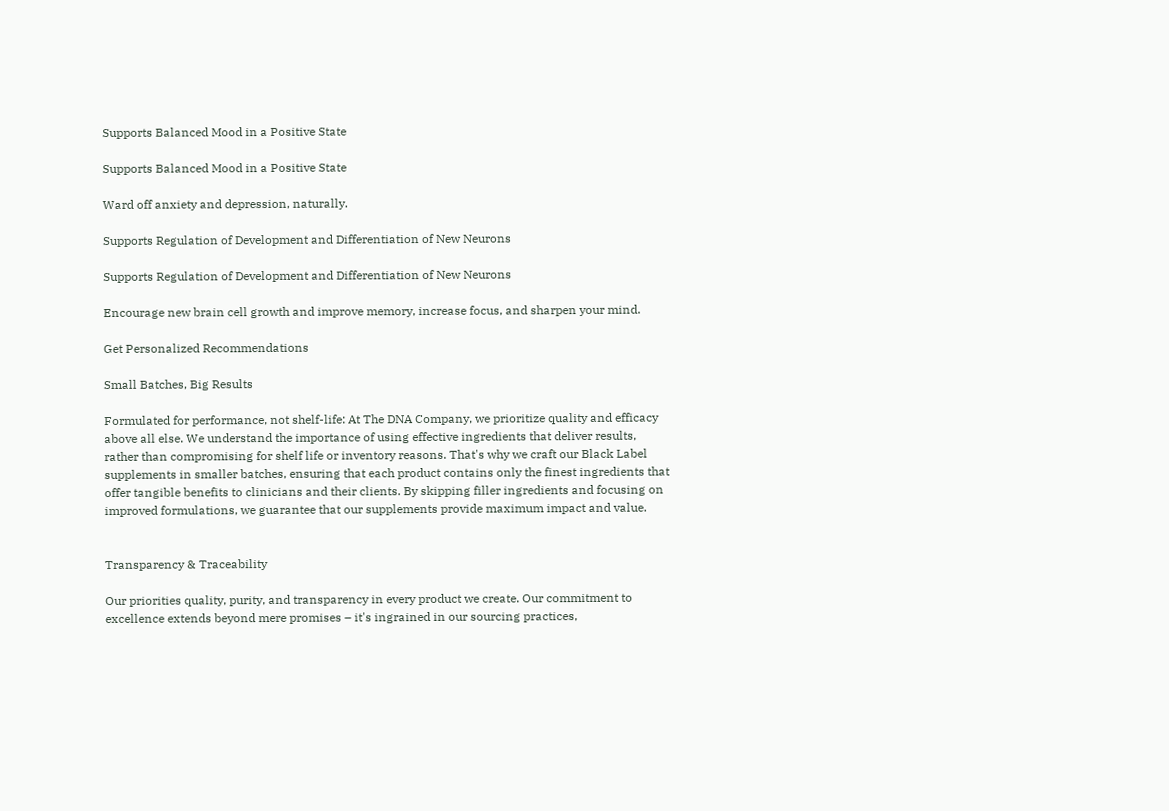Supports Balanced Mood in a Positive State

Supports Balanced Mood in a Positive State

Ward off anxiety and depression, naturally.

Supports Regulation of Development and Differentiation of New Neurons

Supports Regulation of Development and Differentiation of New Neurons

Encourage new brain cell growth and improve memory, increase focus, and sharpen your mind.

Get Personalized Recommendations

Small Batches, Big Results

Formulated for performance, not shelf-life: At The DNA Company, we prioritize quality and efficacy above all else. We understand the importance of using effective ingredients that deliver results, rather than compromising for shelf life or inventory reasons. That's why we craft our Black Label supplements in smaller batches, ensuring that each product contains only the finest ingredients that offer tangible benefits to clinicians and their clients. By skipping filler ingredients and focusing on improved formulations, we guarantee that our supplements provide maximum impact and value.


Transparency & Traceability

Our priorities quality, purity, and transparency in every product we create. Our commitment to excellence extends beyond mere promises – it's ingrained in our sourcing practices,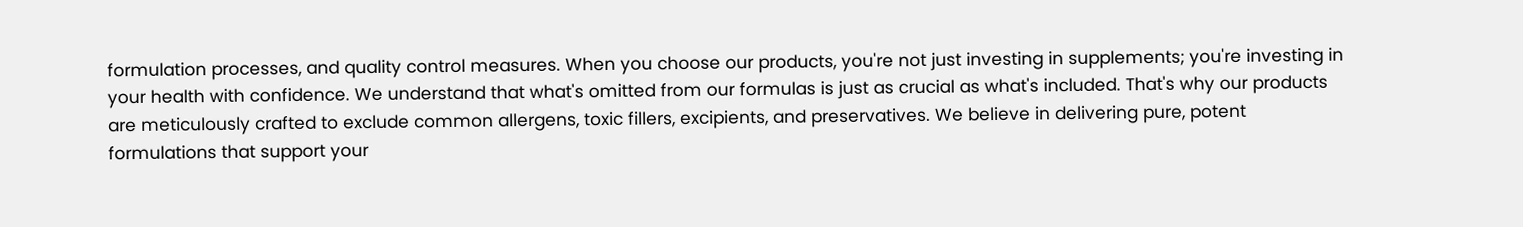formulation processes, and quality control measures. When you choose our products, you're not just investing in supplements; you're investing in your health with confidence. We understand that what's omitted from our formulas is just as crucial as what's included. That's why our products are meticulously crafted to exclude common allergens, toxic fillers, excipients, and preservatives. We believe in delivering pure, potent formulations that support your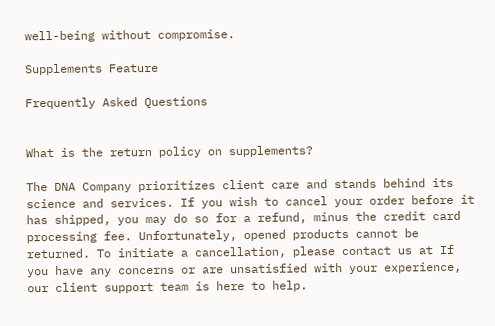well-being without compromise.

Supplements Feature

Frequently Asked Questions


What is the return policy on supplements?

The DNA Company prioritizes client care and stands behind its science and services. If you wish to cancel your order before it has shipped, you may do so for a refund, minus the credit card processing fee. Unfortunately, opened products cannot be returned. To initiate a cancellation, please contact us at If you have any concerns or are unsatisfied with your experience, our client support team is here to help.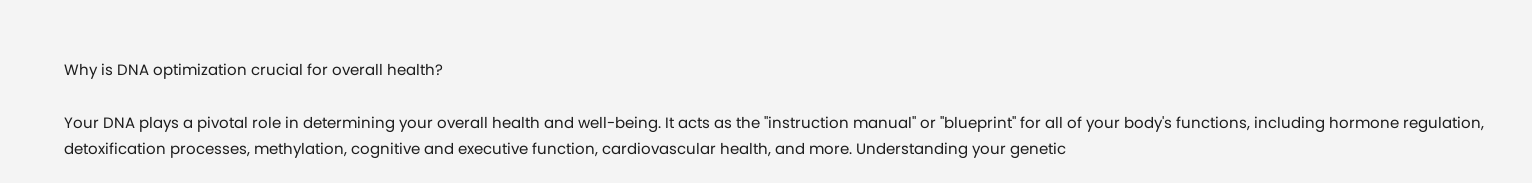Why is DNA optimization crucial for overall health?

Your DNA plays a pivotal role in determining your overall health and well-being. It acts as the "instruction manual" or "blueprint" for all of your body's functions, including hormone regulation, detoxification processes, methylation, cognitive and executive function, cardiovascular health, and more. Understanding your genetic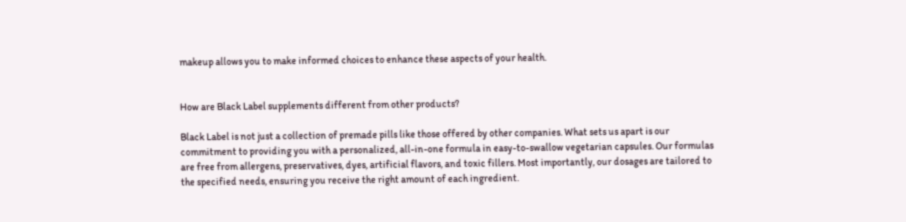makeup allows you to make informed choices to enhance these aspects of your health.


How are Black Label supplements different from other products?

Black Label is not just a collection of premade pills like those offered by other companies. What sets us apart is our commitment to providing you with a personalized, all-in-one formula in easy-to-swallow vegetarian capsules. Our formulas are free from allergens, preservatives, dyes, artificial flavors, and toxic fillers. Most importantly, our dosages are tailored to the specified needs, ensuring you receive the right amount of each ingredient.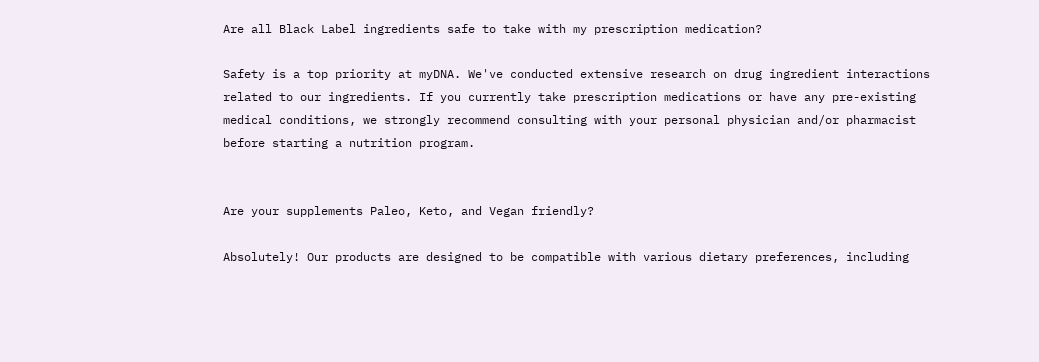Are all Black Label ingredients safe to take with my prescription medication?

Safety is a top priority at myDNA. We've conducted extensive research on drug ingredient interactions related to our ingredients. If you currently take prescription medications or have any pre-existing medical conditions, we strongly recommend consulting with your personal physician and/or pharmacist before starting a nutrition program.


Are your supplements Paleo, Keto, and Vegan friendly?

Absolutely! Our products are designed to be compatible with various dietary preferences, including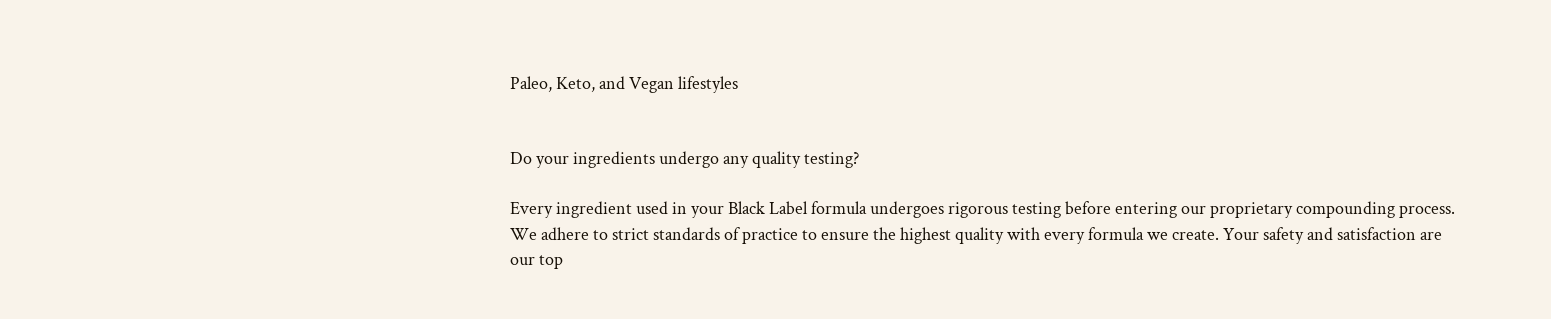Paleo, Keto, and Vegan lifestyles


Do your ingredients undergo any quality testing?

Every ingredient used in your Black Label formula undergoes rigorous testing before entering our proprietary compounding process. We adhere to strict standards of practice to ensure the highest quality with every formula we create. Your safety and satisfaction are our top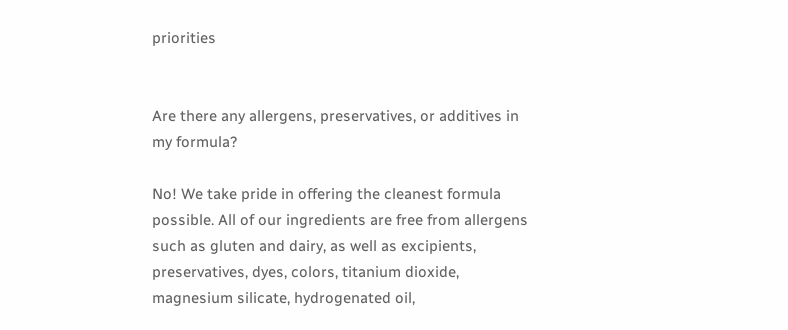priorities


Are there any allergens, preservatives, or additives in my formula?

No! We take pride in offering the cleanest formula possible. All of our ingredients are free from allergens such as gluten and dairy, as well as excipients, preservatives, dyes, colors, titanium dioxide, magnesium silicate, hydrogenated oil,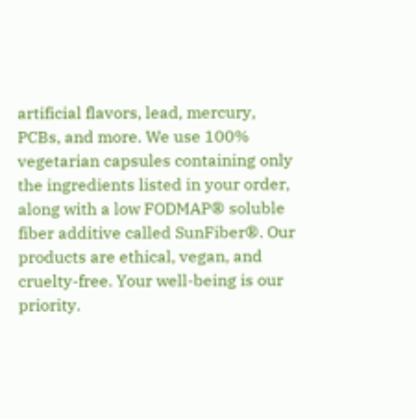artificial flavors, lead, mercury, PCBs, and more. We use 100% vegetarian capsules containing only the ingredients listed in your order, along with a low FODMAP® soluble fiber additive called SunFiber®. Our products are ethical, vegan, and cruelty-free. Your well-being is our priority.